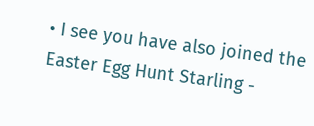• I see you have also joined the Easter Egg Hunt Starling -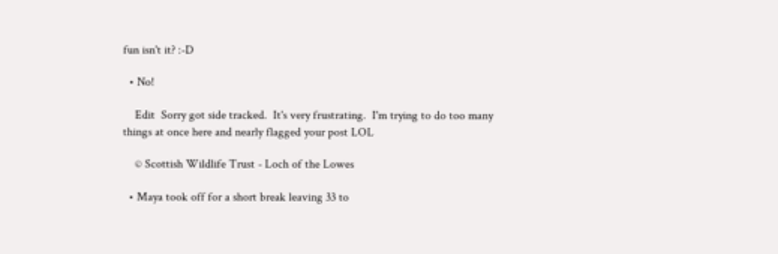fun isn't it? :-D

  • No!

    Edit  Sorry got side tracked.  It's very frustrating.  I'm trying to do too many things at once here and nearly flagged your post LOL

    © Scottish Wildlife Trust - Loch of the Lowes

  • Maya took off for a short break leaving 33 to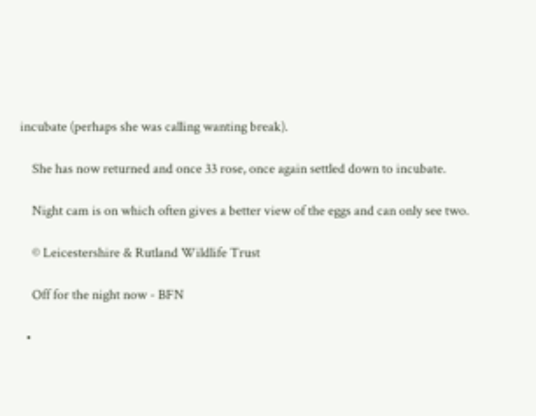incubate (perhaps she was calling wanting break).

    She has now returned and once 33 rose, once again settled down to incubate.

    Night cam is on which often gives a better view of the eggs and can only see two.

    © Leicestershire & Rutland Wildlife Trust

    Off for the night now - BFN

  •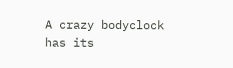A crazy bodyclock has its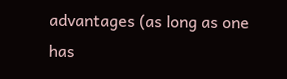advantages (as long as one has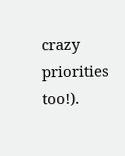crazy priorities too!).